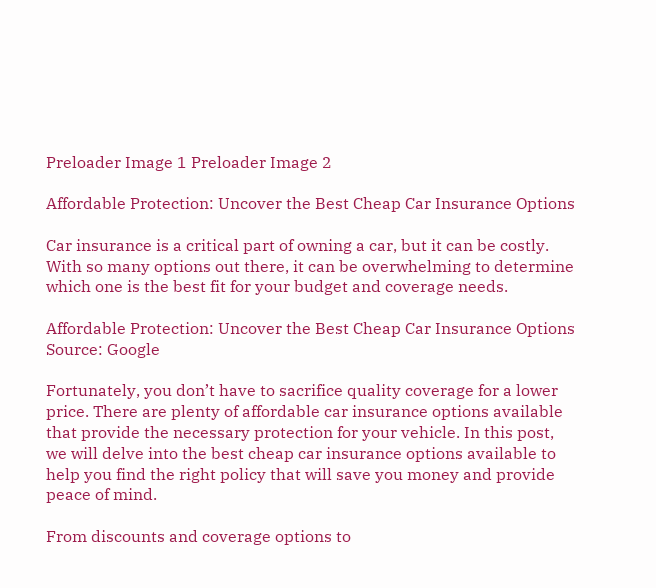Preloader Image 1 Preloader Image 2

Affordable Protection: Uncover the Best Cheap Car Insurance Options

Car insurance is a critical part of owning a car, but it can be costly. With so many options out there, it can be overwhelming to determine which one is the best fit for your budget and coverage needs.

Affordable Protection: Uncover the Best Cheap Car Insurance Options
Source: Google

Fortunately, you don’t have to sacrifice quality coverage for a lower price. There are plenty of affordable car insurance options available that provide the necessary protection for your vehicle. In this post, we will delve into the best cheap car insurance options available to help you find the right policy that will save you money and provide peace of mind.

From discounts and coverage options to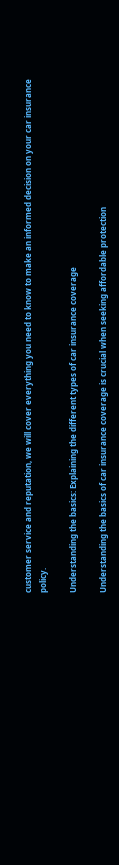customer service and reputation, we will cover everything you need to know to make an informed decision on your car insurance policy.

Understanding the basics: Explaining the different types of car insurance coverage

Understanding the basics of car insurance coverage is crucial when seeking affordable protection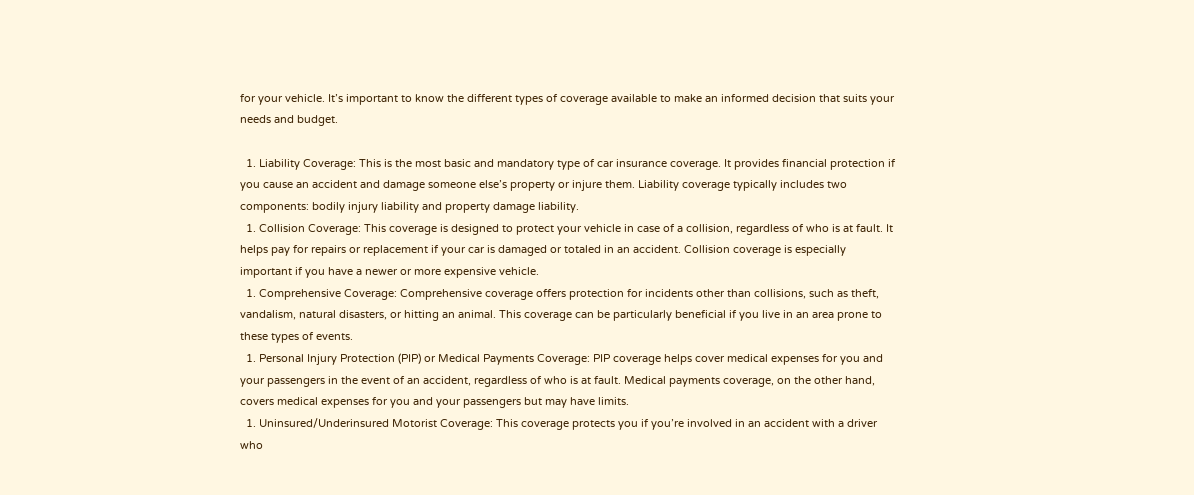for your vehicle. It’s important to know the different types of coverage available to make an informed decision that suits your needs and budget.

  1. Liability Coverage: This is the most basic and mandatory type of car insurance coverage. It provides financial protection if you cause an accident and damage someone else’s property or injure them. Liability coverage typically includes two components: bodily injury liability and property damage liability.
  1. Collision Coverage: This coverage is designed to protect your vehicle in case of a collision, regardless of who is at fault. It helps pay for repairs or replacement if your car is damaged or totaled in an accident. Collision coverage is especially important if you have a newer or more expensive vehicle.
  1. Comprehensive Coverage: Comprehensive coverage offers protection for incidents other than collisions, such as theft, vandalism, natural disasters, or hitting an animal. This coverage can be particularly beneficial if you live in an area prone to these types of events.
  1. Personal Injury Protection (PIP) or Medical Payments Coverage: PIP coverage helps cover medical expenses for you and your passengers in the event of an accident, regardless of who is at fault. Medical payments coverage, on the other hand, covers medical expenses for you and your passengers but may have limits.
  1. Uninsured/Underinsured Motorist Coverage: This coverage protects you if you’re involved in an accident with a driver who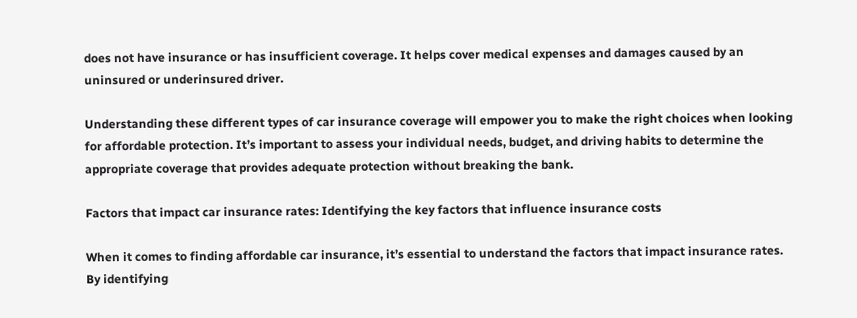does not have insurance or has insufficient coverage. It helps cover medical expenses and damages caused by an uninsured or underinsured driver.

Understanding these different types of car insurance coverage will empower you to make the right choices when looking for affordable protection. It’s important to assess your individual needs, budget, and driving habits to determine the appropriate coverage that provides adequate protection without breaking the bank.

Factors that impact car insurance rates: Identifying the key factors that influence insurance costs

When it comes to finding affordable car insurance, it’s essential to understand the factors that impact insurance rates. By identifying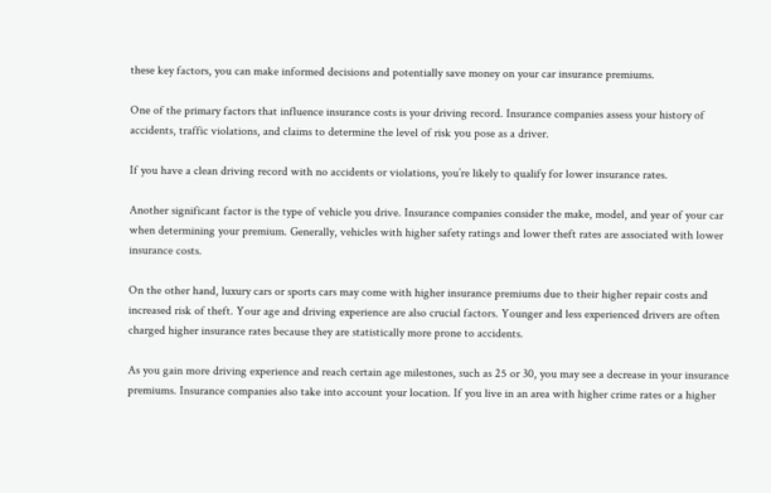these key factors, you can make informed decisions and potentially save money on your car insurance premiums.

One of the primary factors that influence insurance costs is your driving record. Insurance companies assess your history of accidents, traffic violations, and claims to determine the level of risk you pose as a driver.

If you have a clean driving record with no accidents or violations, you’re likely to qualify for lower insurance rates.

Another significant factor is the type of vehicle you drive. Insurance companies consider the make, model, and year of your car when determining your premium. Generally, vehicles with higher safety ratings and lower theft rates are associated with lower insurance costs.

On the other hand, luxury cars or sports cars may come with higher insurance premiums due to their higher repair costs and increased risk of theft. Your age and driving experience are also crucial factors. Younger and less experienced drivers are often charged higher insurance rates because they are statistically more prone to accidents.

As you gain more driving experience and reach certain age milestones, such as 25 or 30, you may see a decrease in your insurance premiums. Insurance companies also take into account your location. If you live in an area with higher crime rates or a higher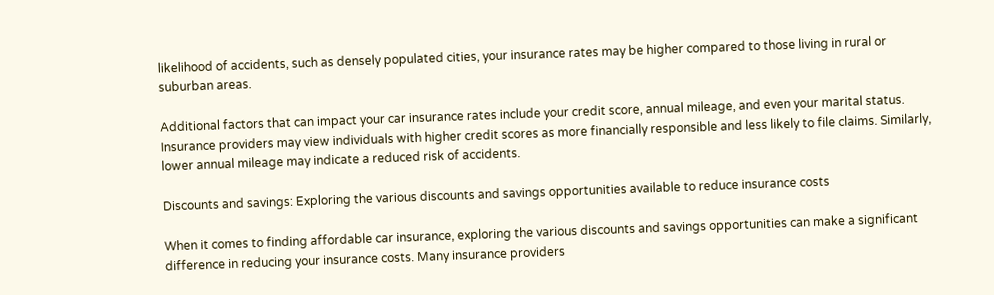likelihood of accidents, such as densely populated cities, your insurance rates may be higher compared to those living in rural or suburban areas.

Additional factors that can impact your car insurance rates include your credit score, annual mileage, and even your marital status. Insurance providers may view individuals with higher credit scores as more financially responsible and less likely to file claims. Similarly, lower annual mileage may indicate a reduced risk of accidents.

Discounts and savings: Exploring the various discounts and savings opportunities available to reduce insurance costs

When it comes to finding affordable car insurance, exploring the various discounts and savings opportunities can make a significant difference in reducing your insurance costs. Many insurance providers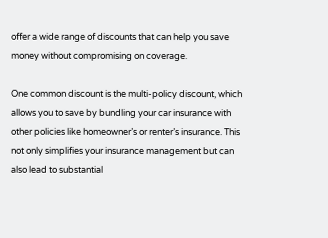offer a wide range of discounts that can help you save money without compromising on coverage.

One common discount is the multi-policy discount, which allows you to save by bundling your car insurance with other policies like homeowner’s or renter’s insurance. This not only simplifies your insurance management but can also lead to substantial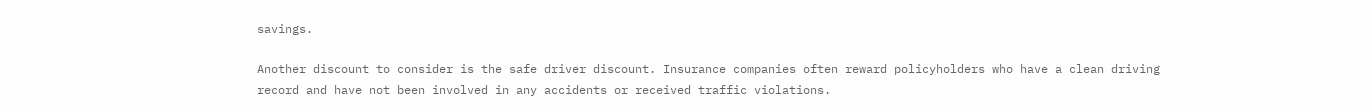savings.

Another discount to consider is the safe driver discount. Insurance companies often reward policyholders who have a clean driving record and have not been involved in any accidents or received traffic violations.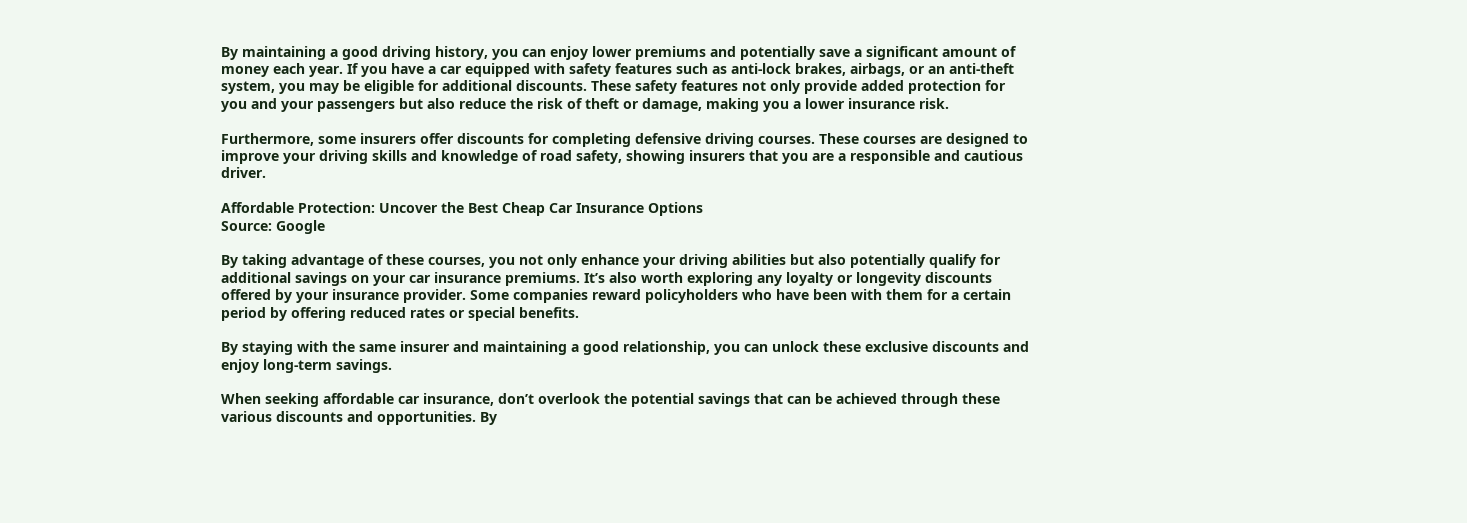By maintaining a good driving history, you can enjoy lower premiums and potentially save a significant amount of money each year. If you have a car equipped with safety features such as anti-lock brakes, airbags, or an anti-theft system, you may be eligible for additional discounts. These safety features not only provide added protection for you and your passengers but also reduce the risk of theft or damage, making you a lower insurance risk.

Furthermore, some insurers offer discounts for completing defensive driving courses. These courses are designed to improve your driving skills and knowledge of road safety, showing insurers that you are a responsible and cautious driver.

Affordable Protection: Uncover the Best Cheap Car Insurance Options
Source: Google

By taking advantage of these courses, you not only enhance your driving abilities but also potentially qualify for additional savings on your car insurance premiums. It’s also worth exploring any loyalty or longevity discounts offered by your insurance provider. Some companies reward policyholders who have been with them for a certain period by offering reduced rates or special benefits.

By staying with the same insurer and maintaining a good relationship, you can unlock these exclusive discounts and enjoy long-term savings.

When seeking affordable car insurance, don’t overlook the potential savings that can be achieved through these various discounts and opportunities. By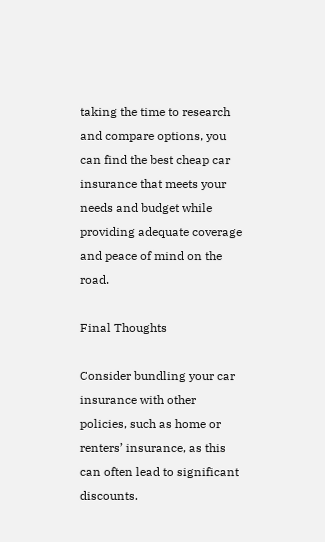taking the time to research and compare options, you can find the best cheap car insurance that meets your needs and budget while providing adequate coverage and peace of mind on the road.

Final Thoughts

Consider bundling your car insurance with other policies, such as home or renters’ insurance, as this can often lead to significant discounts.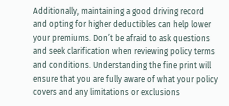Additionally, maintaining a good driving record and opting for higher deductibles can help lower your premiums. Don’t be afraid to ask questions and seek clarification when reviewing policy terms and conditions. Understanding the fine print will ensure that you are fully aware of what your policy covers and any limitations or exclusions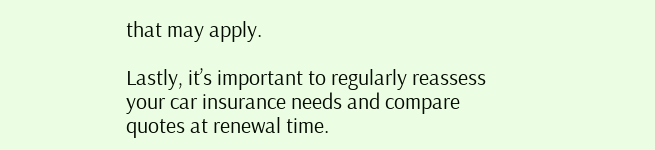that may apply.

Lastly, it’s important to regularly reassess your car insurance needs and compare quotes at renewal time.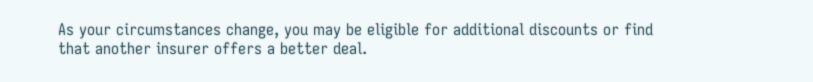As your circumstances change, you may be eligible for additional discounts or find that another insurer offers a better deal.